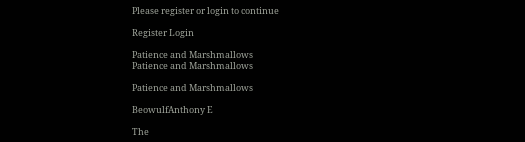Please register or login to continue

Register Login

Patience and Marshmallows
Patience and Marshmallows

Patience and Marshmallows

BeowulfAnthony E

The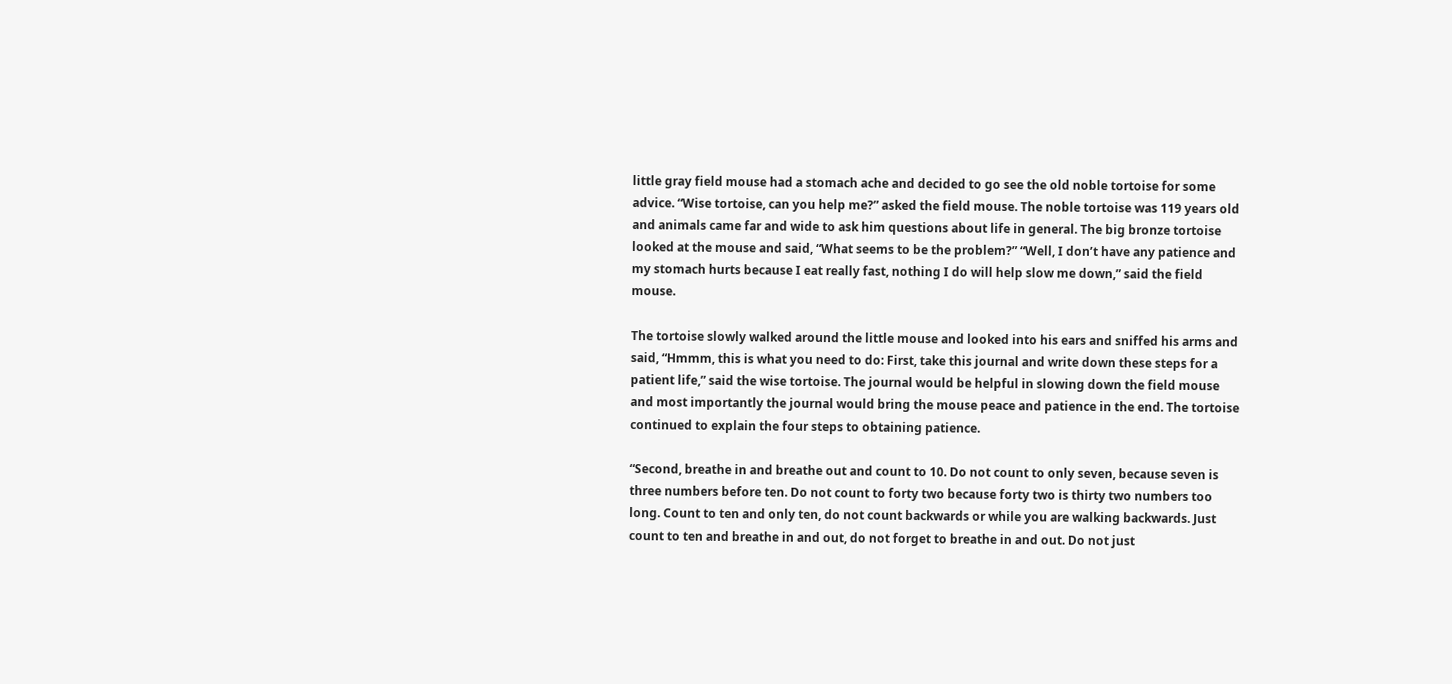little gray field mouse had a stomach ache and decided to go see the old noble tortoise for some advice. “Wise tortoise, can you help me?” asked the field mouse. The noble tortoise was 119 years old and animals came far and wide to ask him questions about life in general. The big bronze tortoise looked at the mouse and said, “What seems to be the problem?” “Well, I don’t have any patience and my stomach hurts because I eat really fast, nothing I do will help slow me down,” said the field mouse.

The tortoise slowly walked around the little mouse and looked into his ears and sniffed his arms and said, “Hmmm, this is what you need to do: First, take this journal and write down these steps for a patient life,” said the wise tortoise. The journal would be helpful in slowing down the field mouse and most importantly the journal would bring the mouse peace and patience in the end. The tortoise continued to explain the four steps to obtaining patience.

“Second, breathe in and breathe out and count to 10. Do not count to only seven, because seven is three numbers before ten. Do not count to forty two because forty two is thirty two numbers too long. Count to ten and only ten, do not count backwards or while you are walking backwards. Just count to ten and breathe in and out, do not forget to breathe in and out. Do not just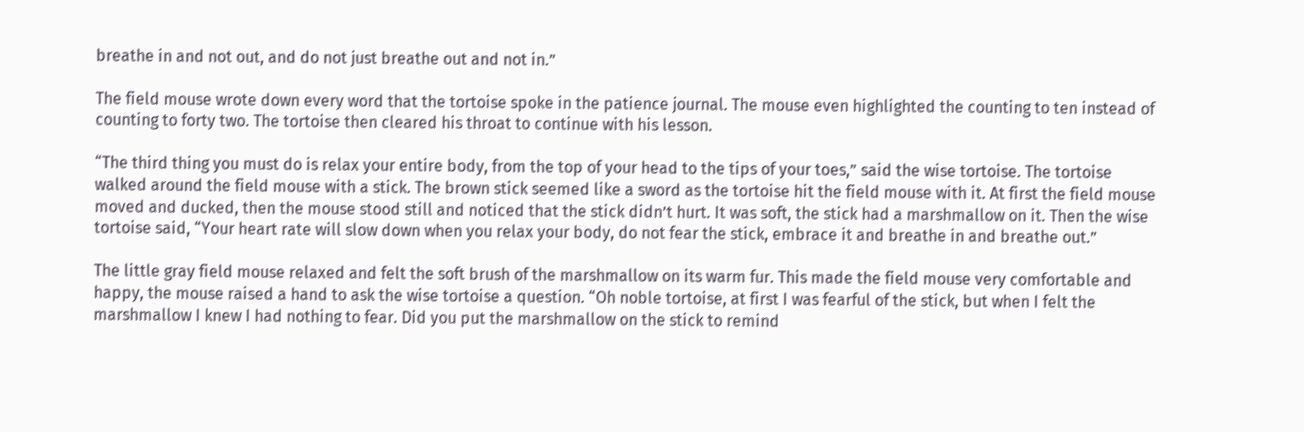breathe in and not out, and do not just breathe out and not in.”

The field mouse wrote down every word that the tortoise spoke in the patience journal. The mouse even highlighted the counting to ten instead of counting to forty two. The tortoise then cleared his throat to continue with his lesson.

“The third thing you must do is relax your entire body, from the top of your head to the tips of your toes,” said the wise tortoise. The tortoise walked around the field mouse with a stick. The brown stick seemed like a sword as the tortoise hit the field mouse with it. At first the field mouse moved and ducked, then the mouse stood still and noticed that the stick didn’t hurt. It was soft, the stick had a marshmallow on it. Then the wise tortoise said, “Your heart rate will slow down when you relax your body, do not fear the stick, embrace it and breathe in and breathe out.”

The little gray field mouse relaxed and felt the soft brush of the marshmallow on its warm fur. This made the field mouse very comfortable and happy, the mouse raised a hand to ask the wise tortoise a question. “Oh noble tortoise, at first I was fearful of the stick, but when I felt the marshmallow I knew I had nothing to fear. Did you put the marshmallow on the stick to remind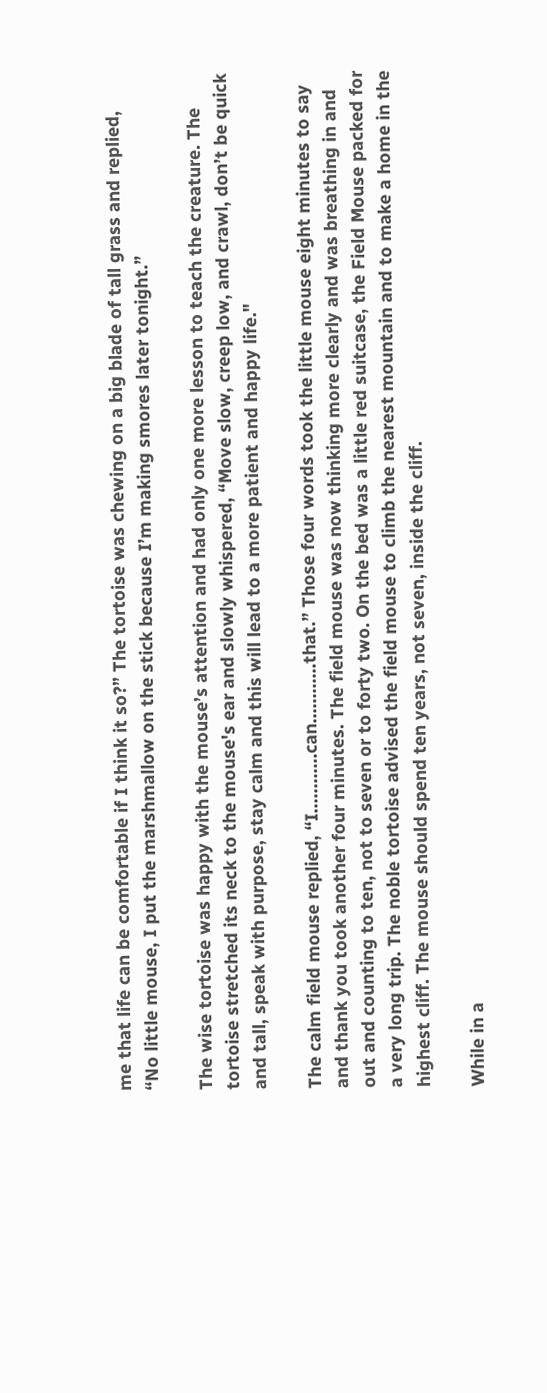me that life can be comfortable if I think it so?” The tortoise was chewing on a big blade of tall grass and replied, “No little mouse, I put the marshmallow on the stick because I’m making smores later tonight.”

The wise tortoise was happy with the mouse’s attention and had only one more lesson to teach the creature. The tortoise stretched its neck to the mouse's ear and slowly whispered, “Move slow, creep low, and crawl, don’t be quick and tall, speak with purpose, stay calm and this will lead to a more patient and happy life."

The calm field mouse replied, “I……......can……......that.” Those four words took the little mouse eight minutes to say and thank you took another four minutes. The field mouse was now thinking more clearly and was breathing in and out and counting to ten, not to seven or to forty two. On the bed was a little red suitcase, the Field Mouse packed for a very long trip. The noble tortoise advised the field mouse to climb the nearest mountain and to make a home in the highest cliff. The mouse should spend ten years, not seven, inside the cliff.

While in a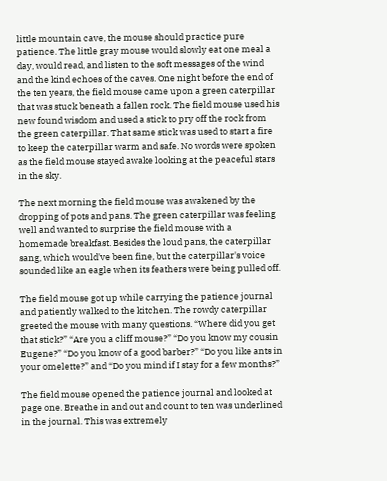little mountain cave, the mouse should practice pure patience. The little gray mouse would slowly eat one meal a day, would read, and listen to the soft messages of the wind and the kind echoes of the caves. One night before the end of the ten years, the field mouse came upon a green caterpillar that was stuck beneath a fallen rock. The field mouse used his new found wisdom and used a stick to pry off the rock from the green caterpillar. That same stick was used to start a fire to keep the caterpillar warm and safe. No words were spoken as the field mouse stayed awake looking at the peaceful stars in the sky.

The next morning the field mouse was awakened by the dropping of pots and pans. The green caterpillar was feeling well and wanted to surprise the field mouse with a homemade breakfast. Besides the loud pans, the caterpillar sang, which would've been fine, but the caterpillar's voice sounded like an eagle when its feathers were being pulled off.

The field mouse got up while carrying the patience journal and patiently walked to the kitchen. The rowdy caterpillar greeted the mouse with many questions. “Where did you get that stick?” “Are you a cliff mouse?” “Do you know my cousin Eugene?” “Do you know of a good barber?” “Do you like ants in your omelette?” and “Do you mind if I stay for a few months?”

The field mouse opened the patience journal and looked at page one. Breathe in and out and count to ten was underlined in the journal. This was extremely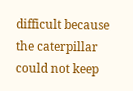difficult because the caterpillar could not keep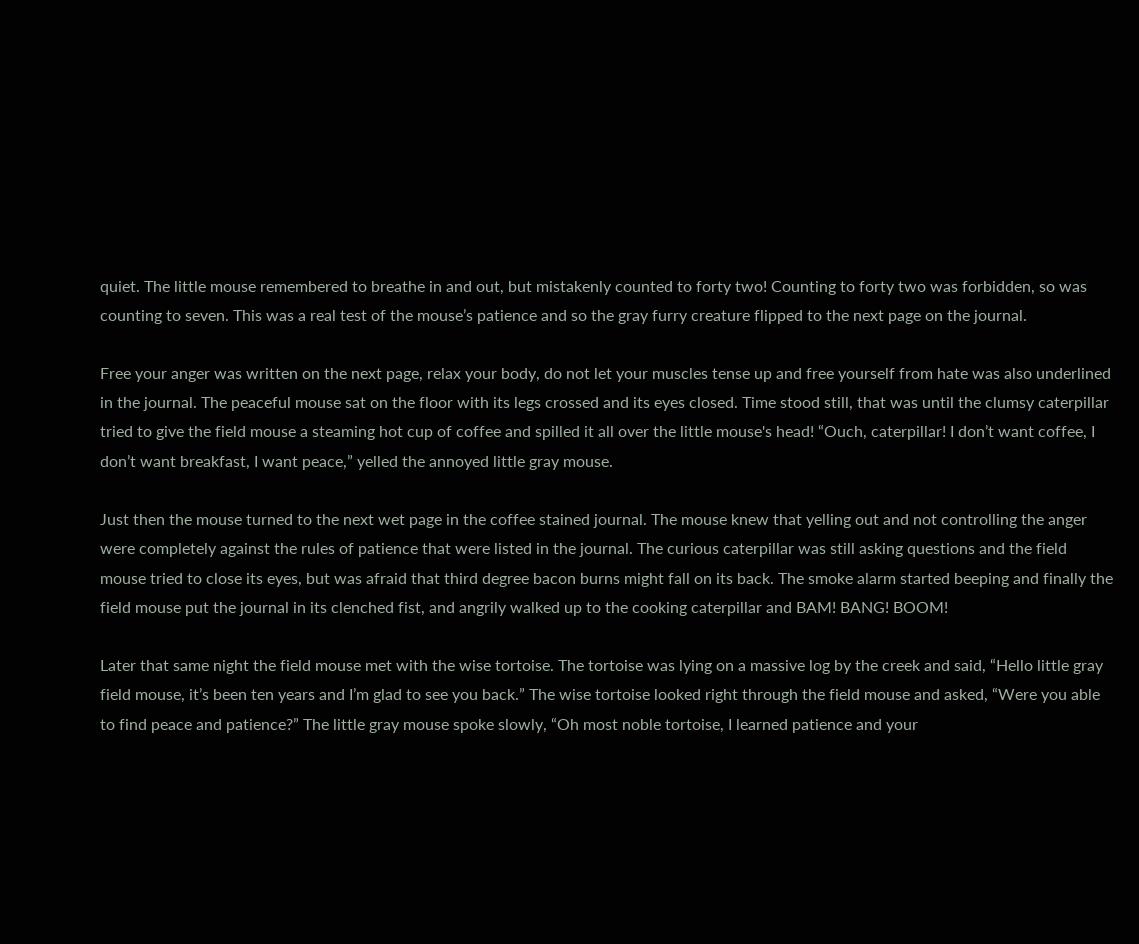quiet. The little mouse remembered to breathe in and out, but mistakenly counted to forty two! Counting to forty two was forbidden, so was counting to seven. This was a real test of the mouse’s patience and so the gray furry creature flipped to the next page on the journal.

Free your anger was written on the next page, relax your body, do not let your muscles tense up and free yourself from hate was also underlined in the journal. The peaceful mouse sat on the floor with its legs crossed and its eyes closed. Time stood still, that was until the clumsy caterpillar tried to give the field mouse a steaming hot cup of coffee and spilled it all over the little mouse's head! “Ouch, caterpillar! I don’t want coffee, I don’t want breakfast, I want peace,” yelled the annoyed little gray mouse.

Just then the mouse turned to the next wet page in the coffee stained journal. The mouse knew that yelling out and not controlling the anger were completely against the rules of patience that were listed in the journal. The curious caterpillar was still asking questions and the field mouse tried to close its eyes, but was afraid that third degree bacon burns might fall on its back. The smoke alarm started beeping and finally the field mouse put the journal in its clenched fist, and angrily walked up to the cooking caterpillar and BAM! BANG! BOOM!

Later that same night the field mouse met with the wise tortoise. The tortoise was lying on a massive log by the creek and said, “Hello little gray field mouse, it’s been ten years and I’m glad to see you back.” The wise tortoise looked right through the field mouse and asked, “Were you able to find peace and patience?” The little gray mouse spoke slowly, “Oh most noble tortoise, I learned patience and your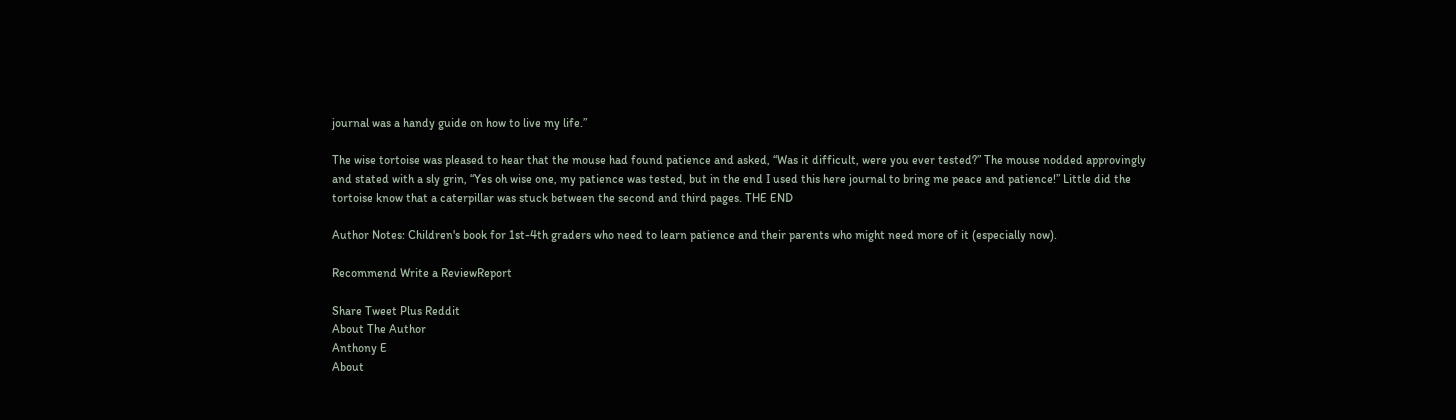journal was a handy guide on how to live my life.”

The wise tortoise was pleased to hear that the mouse had found patience and asked, “Was it difficult, were you ever tested?” The mouse nodded approvingly and stated with a sly grin, “Yes oh wise one, my patience was tested, but in the end I used this here journal to bring me peace and patience!” Little did the tortoise know that a caterpillar was stuck between the second and third pages. THE END

Author Notes: Children's book for 1st-4th graders who need to learn patience and their parents who might need more of it (especially now).

Recommend Write a ReviewReport

Share Tweet Plus Reddit
About The Author
Anthony E
About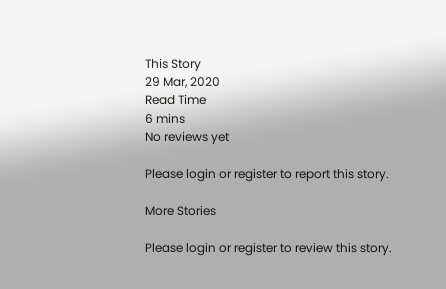This Story
29 Mar, 2020
Read Time
6 mins
No reviews yet

Please login or register to report this story.

More Stories

Please login or register to review this story.